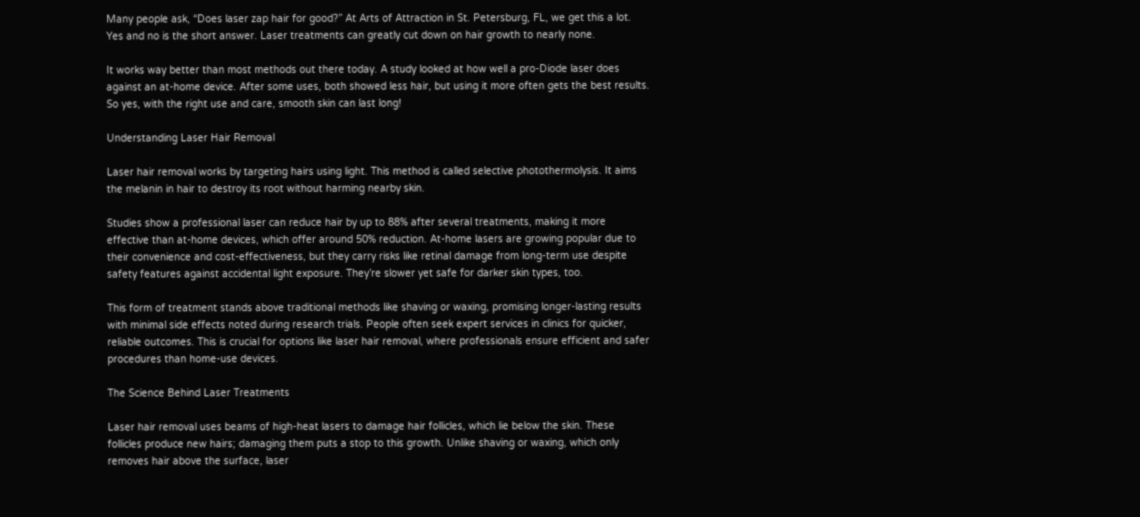Many people ask, “Does laser zap hair for good?” At Arts of Attraction in St. Petersburg, FL, we get this a lot. Yes and no is the short answer. Laser treatments can greatly cut down on hair growth to nearly none.

It works way better than most methods out there today. A study looked at how well a pro-Diode laser does against an at-home device. After some uses, both showed less hair, but using it more often gets the best results. So yes, with the right use and care, smooth skin can last long!

Understanding Laser Hair Removal

Laser hair removal works by targeting hairs using light. This method is called selective photothermolysis. It aims the melanin in hair to destroy its root without harming nearby skin.

Studies show a professional laser can reduce hair by up to 88% after several treatments, making it more effective than at-home devices, which offer around 50% reduction. At-home lasers are growing popular due to their convenience and cost-effectiveness, but they carry risks like retinal damage from long-term use despite safety features against accidental light exposure. They’re slower yet safe for darker skin types, too.

This form of treatment stands above traditional methods like shaving or waxing, promising longer-lasting results with minimal side effects noted during research trials. People often seek expert services in clinics for quicker, reliable outcomes. This is crucial for options like laser hair removal, where professionals ensure efficient and safer procedures than home-use devices.

The Science Behind Laser Treatments

Laser hair removal uses beams of high-heat lasers to damage hair follicles, which lie below the skin. These follicles produce new hairs; damaging them puts a stop to this growth. Unlike shaving or waxing, which only removes hair above the surface, laser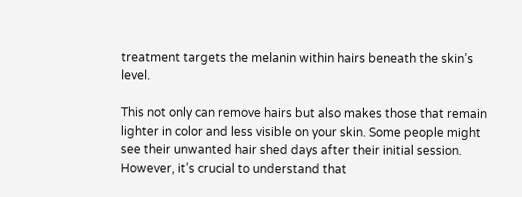treatment targets the melanin within hairs beneath the skin’s level.

This not only can remove hairs but also makes those that remain lighter in color and less visible on your skin. Some people might see their unwanted hair shed days after their initial session. However, it’s crucial to understand that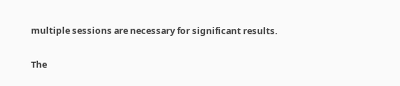multiple sessions are necessary for significant results.

The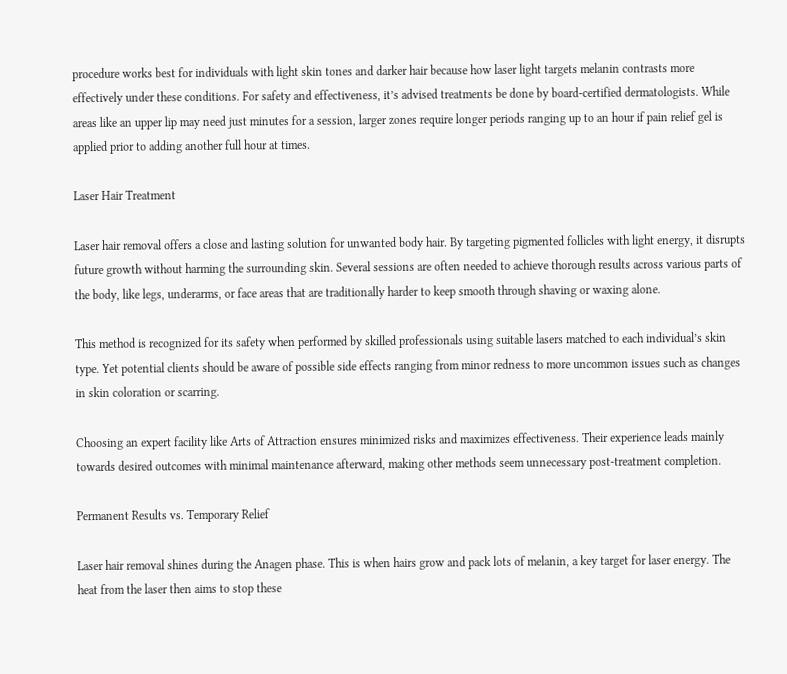procedure works best for individuals with light skin tones and darker hair because how laser light targets melanin contrasts more effectively under these conditions. For safety and effectiveness, it’s advised treatments be done by board-certified dermatologists. While areas like an upper lip may need just minutes for a session, larger zones require longer periods ranging up to an hour if pain relief gel is applied prior to adding another full hour at times.

Laser Hair Treatment

Laser hair removal offers a close and lasting solution for unwanted body hair. By targeting pigmented follicles with light energy, it disrupts future growth without harming the surrounding skin. Several sessions are often needed to achieve thorough results across various parts of the body, like legs, underarms, or face areas that are traditionally harder to keep smooth through shaving or waxing alone.

This method is recognized for its safety when performed by skilled professionals using suitable lasers matched to each individual’s skin type. Yet potential clients should be aware of possible side effects ranging from minor redness to more uncommon issues such as changes in skin coloration or scarring.

Choosing an expert facility like Arts of Attraction ensures minimized risks and maximizes effectiveness. Their experience leads mainly towards desired outcomes with minimal maintenance afterward, making other methods seem unnecessary post-treatment completion.

Permanent Results vs. Temporary Relief

Laser hair removal shines during the Anagen phase. This is when hairs grow and pack lots of melanin, a key target for laser energy. The heat from the laser then aims to stop these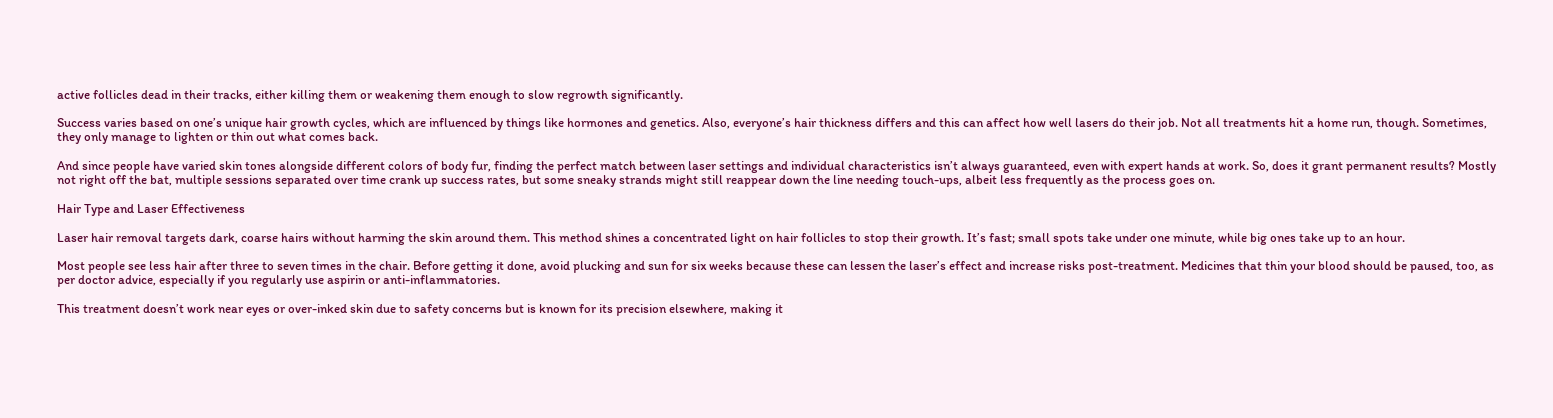active follicles dead in their tracks, either killing them or weakening them enough to slow regrowth significantly.

Success varies based on one’s unique hair growth cycles, which are influenced by things like hormones and genetics. Also, everyone’s hair thickness differs and this can affect how well lasers do their job. Not all treatments hit a home run, though. Sometimes, they only manage to lighten or thin out what comes back.

And since people have varied skin tones alongside different colors of body fur, finding the perfect match between laser settings and individual characteristics isn’t always guaranteed, even with expert hands at work. So, does it grant permanent results? Mostly not right off the bat, multiple sessions separated over time crank up success rates, but some sneaky strands might still reappear down the line needing touch-ups, albeit less frequently as the process goes on.

Hair Type and Laser Effectiveness

Laser hair removal targets dark, coarse hairs without harming the skin around them. This method shines a concentrated light on hair follicles to stop their growth. It’s fast; small spots take under one minute, while big ones take up to an hour.

Most people see less hair after three to seven times in the chair. Before getting it done, avoid plucking and sun for six weeks because these can lessen the laser’s effect and increase risks post-treatment. Medicines that thin your blood should be paused, too, as per doctor advice, especially if you regularly use aspirin or anti-inflammatories.

This treatment doesn’t work near eyes or over-inked skin due to safety concerns but is known for its precision elsewhere, making it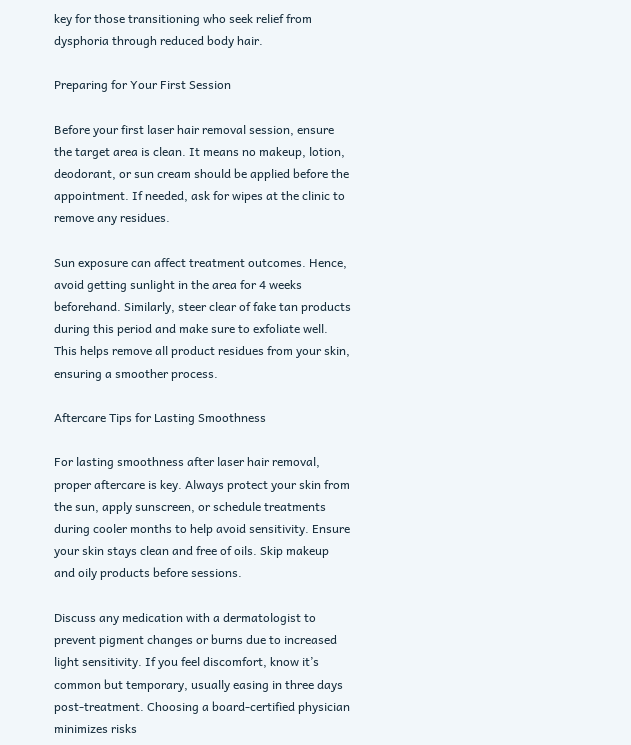key for those transitioning who seek relief from dysphoria through reduced body hair.

Preparing for Your First Session

Before your first laser hair removal session, ensure the target area is clean. It means no makeup, lotion, deodorant, or sun cream should be applied before the appointment. If needed, ask for wipes at the clinic to remove any residues.

Sun exposure can affect treatment outcomes. Hence, avoid getting sunlight in the area for 4 weeks beforehand. Similarly, steer clear of fake tan products during this period and make sure to exfoliate well. This helps remove all product residues from your skin, ensuring a smoother process.

Aftercare Tips for Lasting Smoothness

For lasting smoothness after laser hair removal, proper aftercare is key. Always protect your skin from the sun, apply sunscreen, or schedule treatments during cooler months to help avoid sensitivity. Ensure your skin stays clean and free of oils. Skip makeup and oily products before sessions.

Discuss any medication with a dermatologist to prevent pigment changes or burns due to increased light sensitivity. If you feel discomfort, know it’s common but temporary, usually easing in three days post-treatment. Choosing a board-certified physician minimizes risks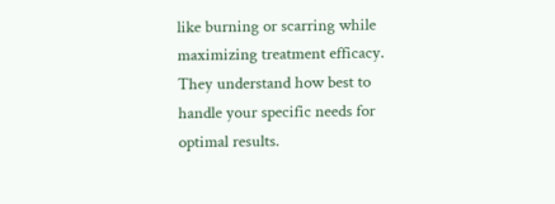like burning or scarring while maximizing treatment efficacy. They understand how best to handle your specific needs for optimal results.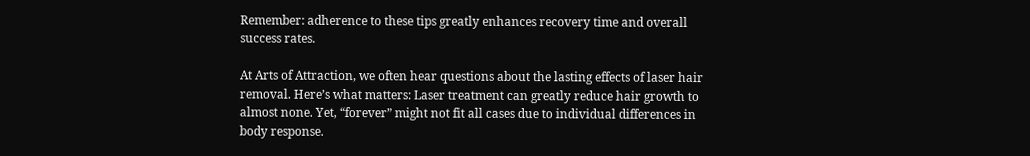Remember: adherence to these tips greatly enhances recovery time and overall success rates.

At Arts of Attraction, we often hear questions about the lasting effects of laser hair removal. Here’s what matters: Laser treatment can greatly reduce hair growth to almost none. Yet, “forever” might not fit all cases due to individual differences in body response.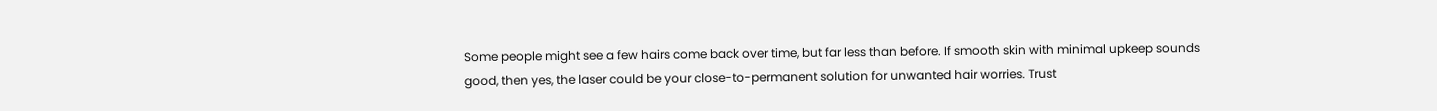Some people might see a few hairs come back over time, but far less than before. If smooth skin with minimal upkeep sounds good, then yes, the laser could be your close-to-permanent solution for unwanted hair worries. Trust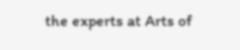the experts at Arts of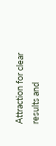Attraction for clear results and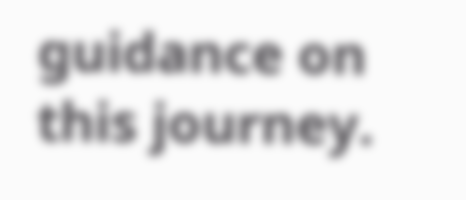guidance on this journey.